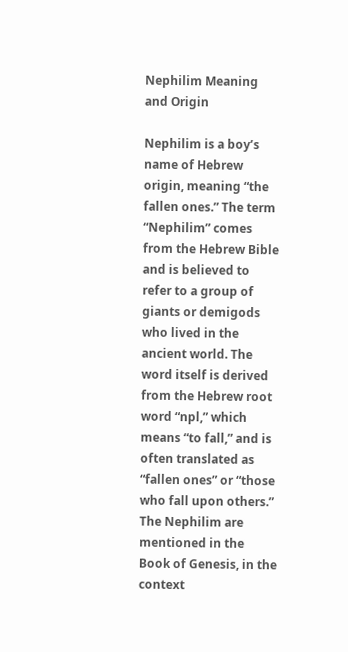Nephilim Meaning and Origin

Nephilim is a boy’s name of Hebrew origin, meaning “the fallen ones.” The term “Nephilim” comes from the Hebrew Bible and is believed to refer to a group of giants or demigods who lived in the ancient world. The word itself is derived from the Hebrew root word “npl,” which means “to fall,” and is often translated as “fallen ones” or “those who fall upon others.” The Nephilim are mentioned in the Book of Genesis, in the context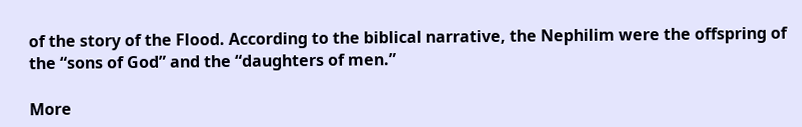of the story of the Flood. According to the biblical narrative, the Nephilim were the offspring of the “sons of God” and the “daughters of men.”

More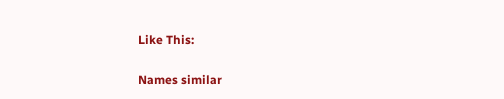Like This:

Names similar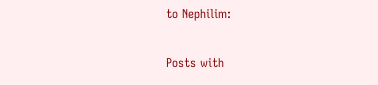to Nephilim:

Posts with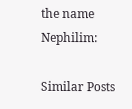the name Nephilim:

Similar Posts